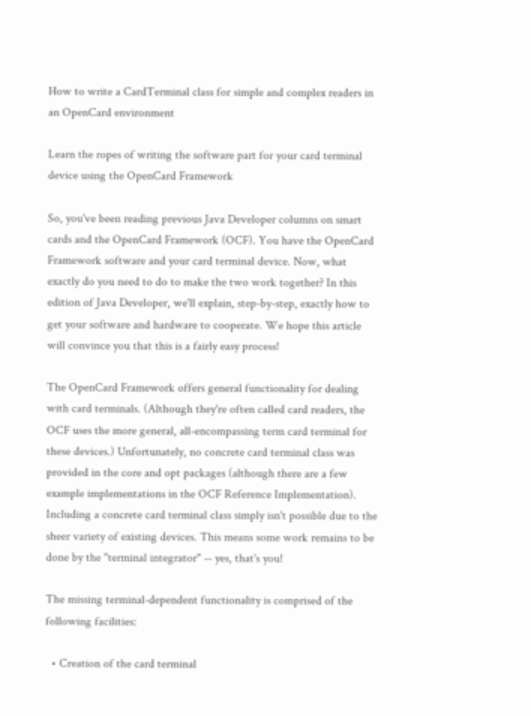How to write a CardTerminal class for simple and complex readers in an OpenCard environment

Learn the ropes of writing the software part for your card terminal device using the OpenCard Framework

So, you've been reading previous Java Developer columns on smart cards and the OpenCard Framework (OCF). You have the OpenCard Framework software and your card terminal device. Now, what exactly do you need to do to make the two work together? In this edition of Java Developer, we'll explain, step-by-step, exactly how to get your software and hardware to cooperate. We hope this article will convince you that this is a fairly easy process!

The OpenCard Framework offers general functionality for dealing with card terminals. (Although they're often called card readers, the OCF uses the more general, all-encompassing term card terminal for these devices.) Unfortunately, no concrete card terminal class was provided in the core and opt packages (although there are a few example implementations in the OCF Reference Implementation). Including a concrete card terminal class simply isn't possible due to the sheer variety of existing devices. This means some work remains to be done by the "terminal integrator" -- yes, that's you!

The missing terminal-dependent functionality is comprised of the following facilities:

  • Creation of the card terminal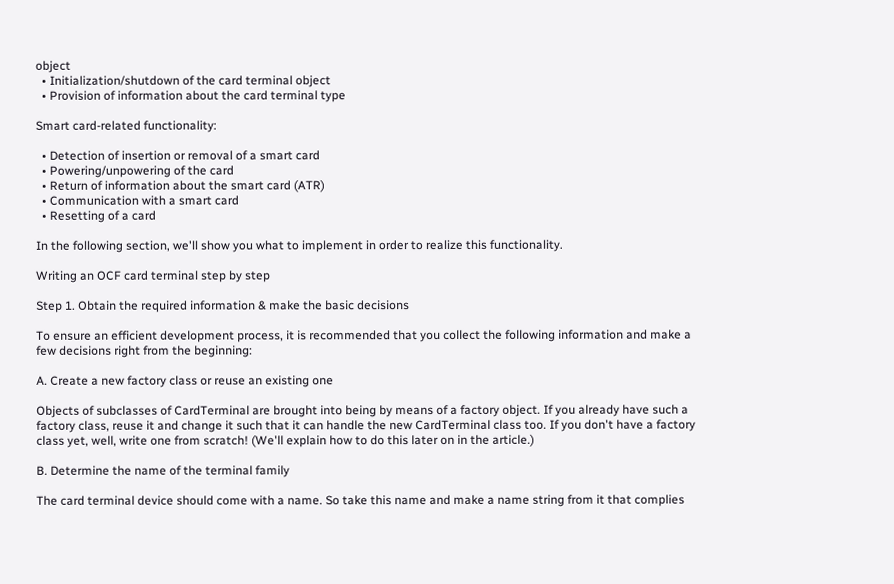object
  • Initialization/shutdown of the card terminal object
  • Provision of information about the card terminal type

Smart card-related functionality:

  • Detection of insertion or removal of a smart card
  • Powering/unpowering of the card
  • Return of information about the smart card (ATR)
  • Communication with a smart card
  • Resetting of a card

In the following section, we'll show you what to implement in order to realize this functionality.

Writing an OCF card terminal step by step

Step 1. Obtain the required information & make the basic decisions

To ensure an efficient development process, it is recommended that you collect the following information and make a few decisions right from the beginning:

A. Create a new factory class or reuse an existing one

Objects of subclasses of CardTerminal are brought into being by means of a factory object. If you already have such a factory class, reuse it and change it such that it can handle the new CardTerminal class too. If you don't have a factory class yet, well, write one from scratch! (We'll explain how to do this later on in the article.)

B. Determine the name of the terminal family

The card terminal device should come with a name. So take this name and make a name string from it that complies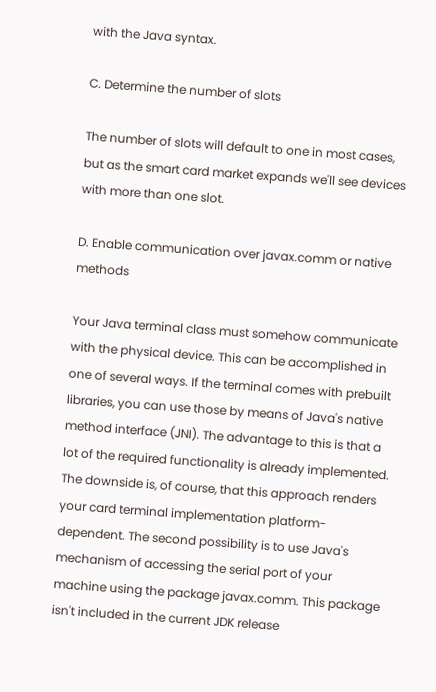with the Java syntax.

C. Determine the number of slots

The number of slots will default to one in most cases, but as the smart card market expands we'll see devices with more than one slot.

D. Enable communication over javax.comm or native methods

Your Java terminal class must somehow communicate with the physical device. This can be accomplished in one of several ways. If the terminal comes with prebuilt libraries, you can use those by means of Java's native method interface (JNI). The advantage to this is that a lot of the required functionality is already implemented. The downside is, of course, that this approach renders your card terminal implementation platform-dependent. The second possibility is to use Java's mechanism of accessing the serial port of your machine using the package javax.comm. This package isn't included in the current JDK release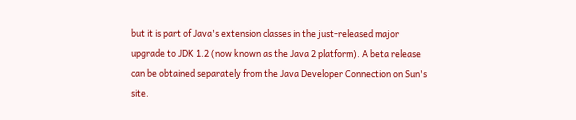but it is part of Java's extension classes in the just-released major upgrade to JDK 1.2 (now known as the Java 2 platform). A beta release can be obtained separately from the Java Developer Connection on Sun's site.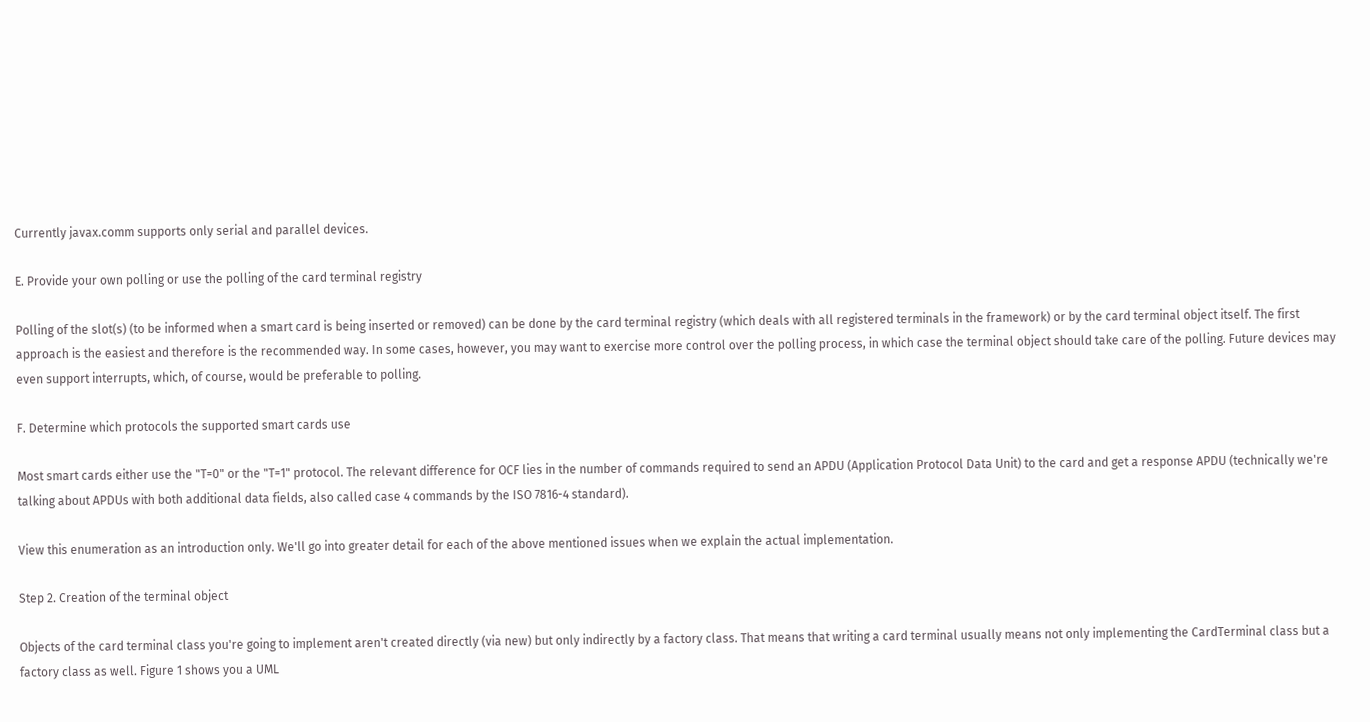Currently javax.comm supports only serial and parallel devices.

E. Provide your own polling or use the polling of the card terminal registry

Polling of the slot(s) (to be informed when a smart card is being inserted or removed) can be done by the card terminal registry (which deals with all registered terminals in the framework) or by the card terminal object itself. The first approach is the easiest and therefore is the recommended way. In some cases, however, you may want to exercise more control over the polling process, in which case the terminal object should take care of the polling. Future devices may even support interrupts, which, of course, would be preferable to polling.

F. Determine which protocols the supported smart cards use

Most smart cards either use the "T=0" or the "T=1" protocol. The relevant difference for OCF lies in the number of commands required to send an APDU (Application Protocol Data Unit) to the card and get a response APDU (technically we're talking about APDUs with both additional data fields, also called case 4 commands by the ISO 7816-4 standard).

View this enumeration as an introduction only. We'll go into greater detail for each of the above mentioned issues when we explain the actual implementation.

Step 2. Creation of the terminal object

Objects of the card terminal class you're going to implement aren't created directly (via new) but only indirectly by a factory class. That means that writing a card terminal usually means not only implementing the CardTerminal class but a factory class as well. Figure 1 shows you a UML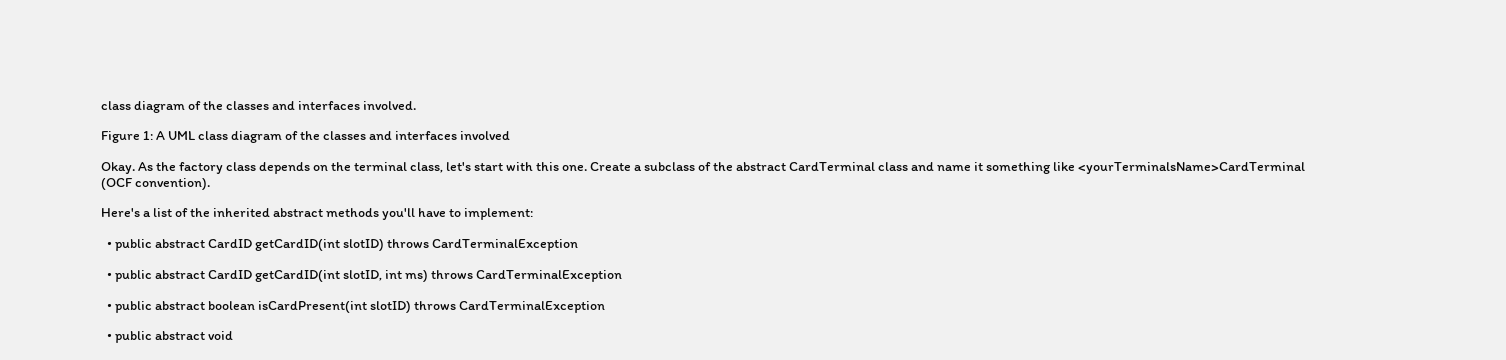class diagram of the classes and interfaces involved.

Figure 1: A UML class diagram of the classes and interfaces involved

Okay. As the factory class depends on the terminal class, let's start with this one. Create a subclass of the abstract CardTerminal class and name it something like <yourTerminalsName>CardTerminal (OCF convention).

Here's a list of the inherited abstract methods you'll have to implement:

  • public abstract CardID getCardID(int slotID) throws CardTerminalException

  • public abstract CardID getCardID(int slotID, int ms) throws CardTerminalException

  • public abstract boolean isCardPresent(int slotID) throws CardTerminalException

  • public abstract void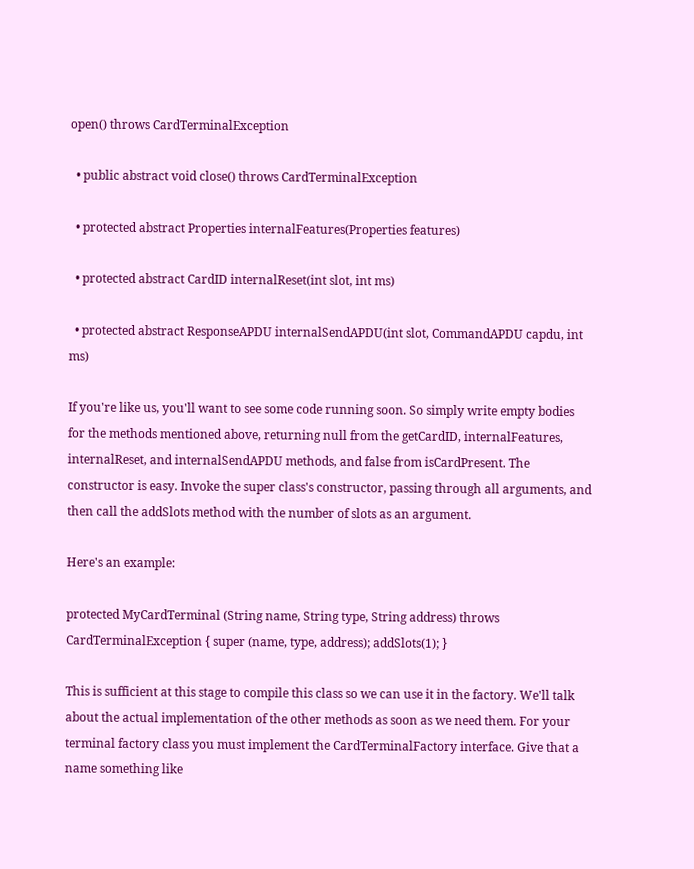open() throws CardTerminalException

  • public abstract void close() throws CardTerminalException

  • protected abstract Properties internalFeatures(Properties features)

  • protected abstract CardID internalReset(int slot, int ms)

  • protected abstract ResponseAPDU internalSendAPDU(int slot, CommandAPDU capdu, int ms)

If you're like us, you'll want to see some code running soon. So simply write empty bodies for the methods mentioned above, returning null from the getCardID, internalFeatures, internalReset, and internalSendAPDU methods, and false from isCardPresent. The constructor is easy. Invoke the super class's constructor, passing through all arguments, and then call the addSlots method with the number of slots as an argument.

Here's an example:

protected MyCardTerminal (String name, String type, String address) throws CardTerminalException { super (name, type, address); addSlots(1); }

This is sufficient at this stage to compile this class so we can use it in the factory. We'll talk about the actual implementation of the other methods as soon as we need them. For your terminal factory class you must implement the CardTerminalFactory interface. Give that a name something like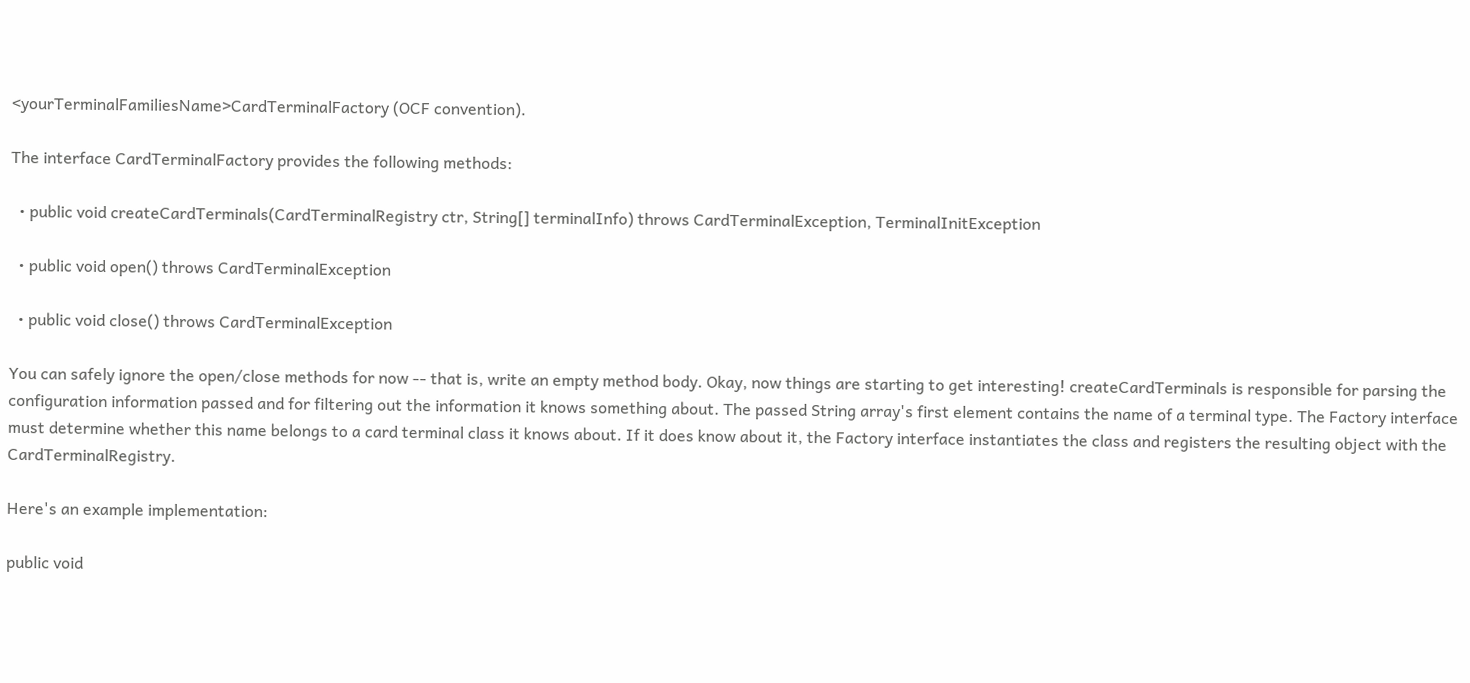<yourTerminalFamiliesName>CardTerminalFactory (OCF convention).

The interface CardTerminalFactory provides the following methods:

  • public void createCardTerminals(CardTerminalRegistry ctr, String[] terminalInfo) throws CardTerminalException, TerminalInitException

  • public void open() throws CardTerminalException

  • public void close() throws CardTerminalException

You can safely ignore the open/close methods for now -- that is, write an empty method body. Okay, now things are starting to get interesting! createCardTerminals is responsible for parsing the configuration information passed and for filtering out the information it knows something about. The passed String array's first element contains the name of a terminal type. The Factory interface must determine whether this name belongs to a card terminal class it knows about. If it does know about it, the Factory interface instantiates the class and registers the resulting object with the CardTerminalRegistry.

Here's an example implementation:

public void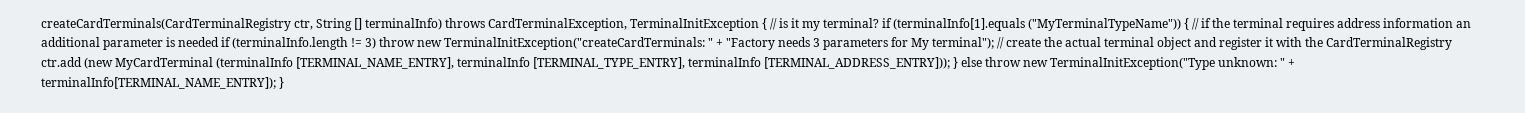createCardTerminals(CardTerminalRegistry ctr, String [] terminalInfo) throws CardTerminalException, TerminalInitException { // is it my terminal? if (terminalInfo[1].equals ("MyTerminalTypeName")) { // if the terminal requires address information an additional parameter is needed if (terminalInfo.length != 3) throw new TerminalInitException("createCardTerminals: " + "Factory needs 3 parameters for My terminal"); // create the actual terminal object and register it with the CardTerminalRegistry ctr.add (new MyCardTerminal (terminalInfo [TERMINAL_NAME_ENTRY], terminalInfo [TERMINAL_TYPE_ENTRY], terminalInfo [TERMINAL_ADDRESS_ENTRY])); } else throw new TerminalInitException("Type unknown: " + terminalInfo[TERMINAL_NAME_ENTRY]); }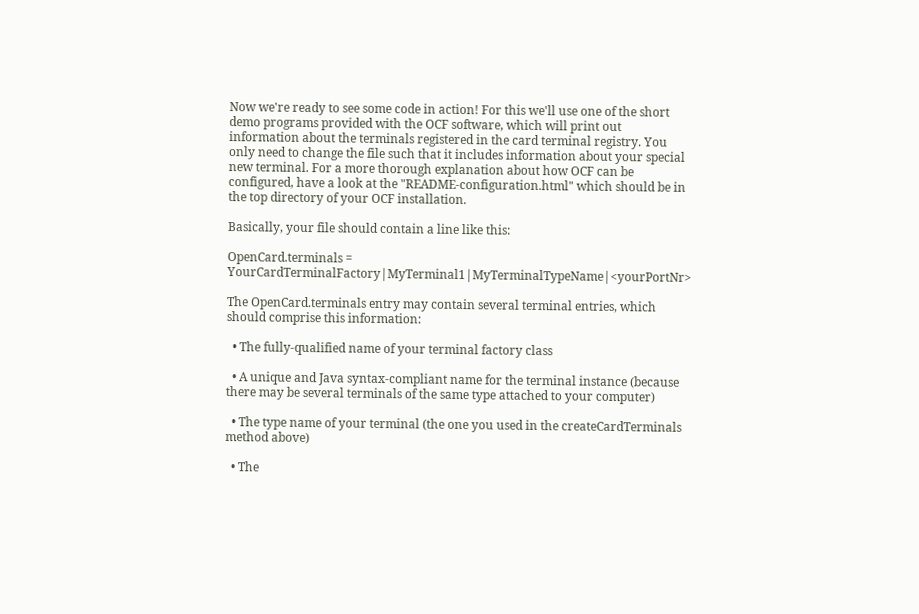Now we're ready to see some code in action! For this we'll use one of the short demo programs provided with the OCF software, which will print out information about the terminals registered in the card terminal registry. You only need to change the file such that it includes information about your special new terminal. For a more thorough explanation about how OCF can be configured, have a look at the "README-configuration.html" which should be in the top directory of your OCF installation.

Basically, your file should contain a line like this:

OpenCard.terminals = YourCardTerminalFactory|MyTerminal1|MyTerminalTypeName|<yourPortNr>

The OpenCard.terminals entry may contain several terminal entries, which should comprise this information:

  • The fully-qualified name of your terminal factory class

  • A unique and Java syntax-compliant name for the terminal instance (because there may be several terminals of the same type attached to your computer)

  • The type name of your terminal (the one you used in the createCardTerminals method above)

  • The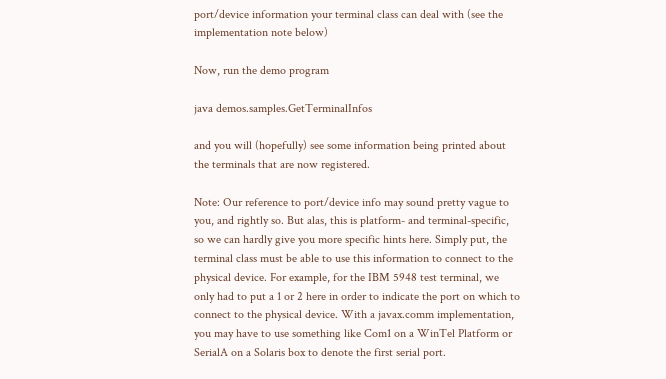port/device information your terminal class can deal with (see the implementation note below)

Now, run the demo program

java demos.samples.GetTerminalInfos

and you will (hopefully) see some information being printed about the terminals that are now registered.

Note: Our reference to port/device info may sound pretty vague to you, and rightly so. But alas, this is platform- and terminal-specific, so we can hardly give you more specific hints here. Simply put, the terminal class must be able to use this information to connect to the physical device. For example, for the IBM 5948 test terminal, we only had to put a 1 or 2 here in order to indicate the port on which to connect to the physical device. With a javax.comm implementation, you may have to use something like Com1 on a WinTel Platform or SerialA on a Solaris box to denote the first serial port.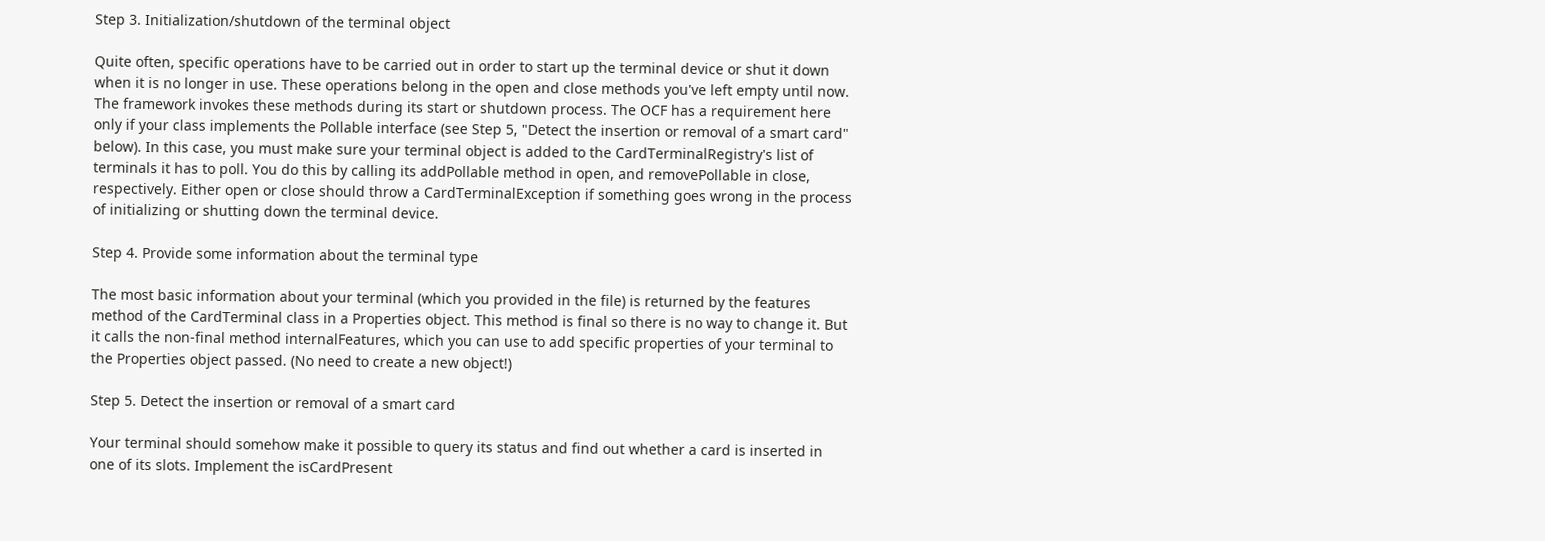Step 3. Initialization/shutdown of the terminal object

Quite often, specific operations have to be carried out in order to start up the terminal device or shut it down when it is no longer in use. These operations belong in the open and close methods you've left empty until now. The framework invokes these methods during its start or shutdown process. The OCF has a requirement here only if your class implements the Pollable interface (see Step 5, "Detect the insertion or removal of a smart card" below). In this case, you must make sure your terminal object is added to the CardTerminalRegistry's list of terminals it has to poll. You do this by calling its addPollable method in open, and removePollable in close, respectively. Either open or close should throw a CardTerminalException if something goes wrong in the process of initializing or shutting down the terminal device.

Step 4. Provide some information about the terminal type

The most basic information about your terminal (which you provided in the file) is returned by the features method of the CardTerminal class in a Properties object. This method is final so there is no way to change it. But it calls the non-final method internalFeatures, which you can use to add specific properties of your terminal to the Properties object passed. (No need to create a new object!)

Step 5. Detect the insertion or removal of a smart card

Your terminal should somehow make it possible to query its status and find out whether a card is inserted in one of its slots. Implement the isCardPresent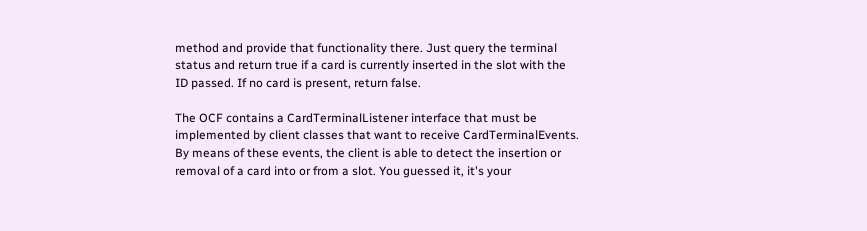method and provide that functionality there. Just query the terminal status and return true if a card is currently inserted in the slot with the ID passed. If no card is present, return false.

The OCF contains a CardTerminalListener interface that must be implemented by client classes that want to receive CardTerminalEvents. By means of these events, the client is able to detect the insertion or removal of a card into or from a slot. You guessed it, it's your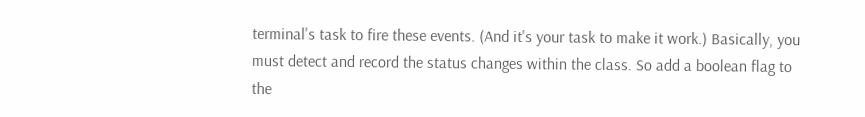terminal's task to fire these events. (And it's your task to make it work.) Basically, you must detect and record the status changes within the class. So add a boolean flag to the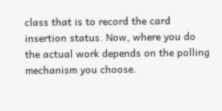class that is to record the card insertion status. Now, where you do the actual work depends on the polling mechanism you choose.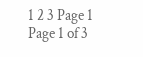1 2 3 Page 1
Page 1 of 3